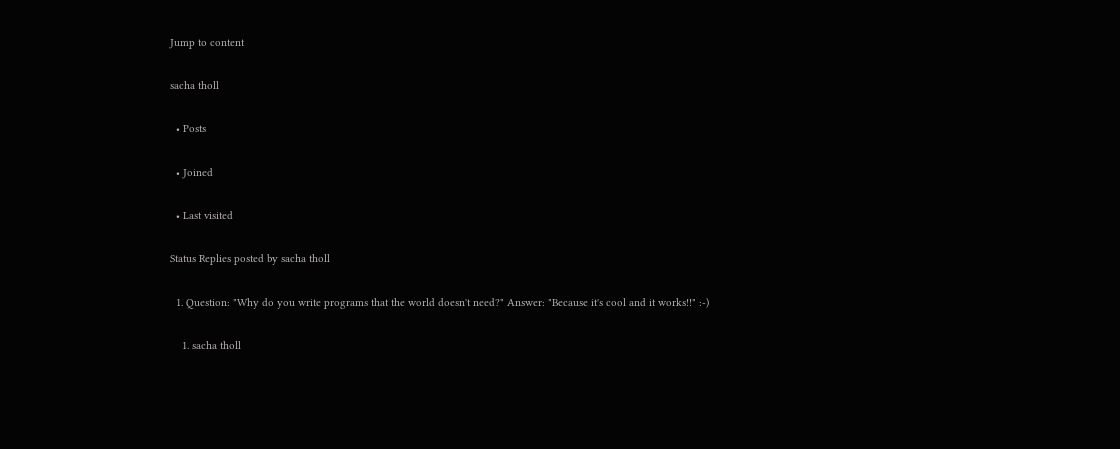Jump to content

sacha tholl

  • Posts

  • Joined

  • Last visited

Status Replies posted by sacha tholl

  1. Question: "Why do you write programs that the world doesn't need?" Answer: "Because it's cool and it works!!" :-)

    1. sacha tholl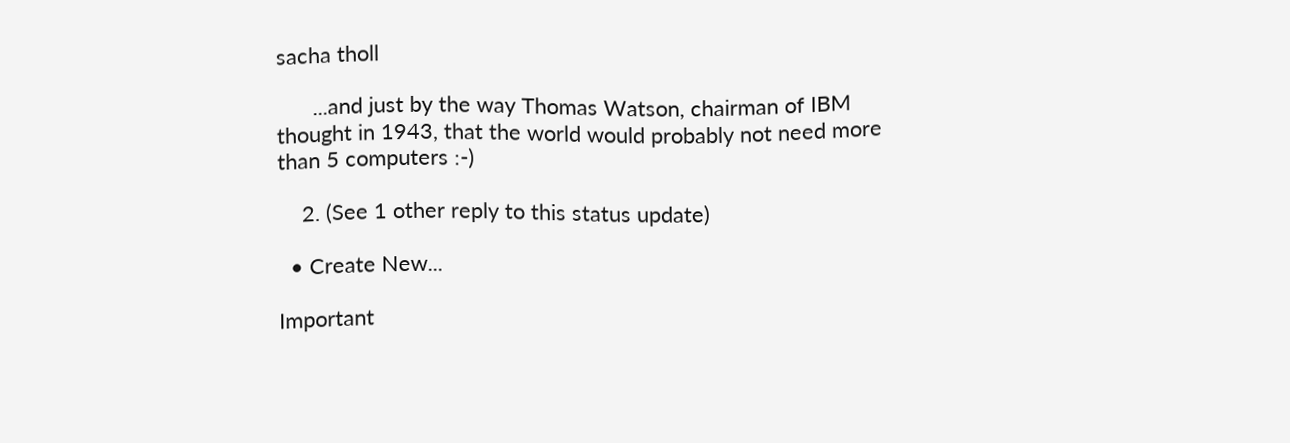sacha tholl

      ...and just by the way Thomas Watson, chairman of IBM thought in 1943, that the world would probably not need more than 5 computers :-)

    2. (See 1 other reply to this status update)

  • Create New...

Important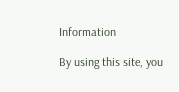Information

By using this site, you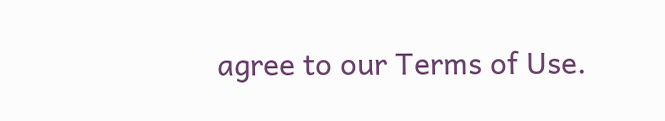agree to our Terms of Use.